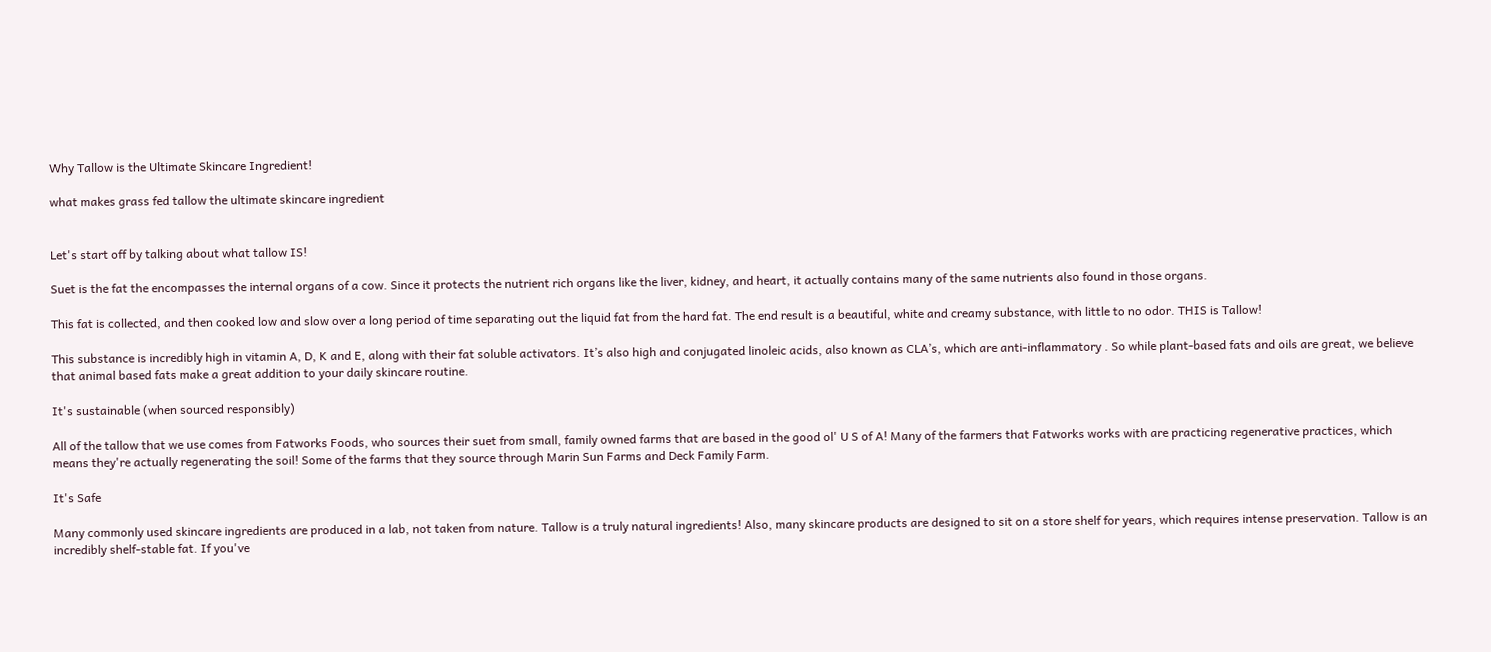Why Tallow is the Ultimate Skincare Ingredient!

what makes grass fed tallow the ultimate skincare ingredient


Let's start off by talking about what tallow IS!

Suet is the fat the encompasses the internal organs of a cow. Since it protects the nutrient rich organs like the liver, kidney, and heart, it actually contains many of the same nutrients also found in those organs.

This fat is collected, and then cooked low and slow over a long period of time separating out the liquid fat from the hard fat. The end result is a beautiful, white and creamy substance, with little to no odor. THIS is Tallow!

This substance is incredibly high in vitamin A, D, K and E, along with their fat soluble activators. It’s also high and conjugated linoleic acids, also known as CLA’s, which are anti-inflammatory . So while plant-based fats and oils are great, we believe that animal based fats make a great addition to your daily skincare routine.

It's sustainable (when sourced responsibly)

All of the tallow that we use comes from Fatworks Foods, who sources their suet from small, family owned farms that are based in the good ol' U S of A! Many of the farmers that Fatworks works with are practicing regenerative practices, which means they're actually regenerating the soil! Some of the farms that they source through Marin Sun Farms and Deck Family Farm.

It's Safe

Many commonly used skincare ingredients are produced in a lab, not taken from nature. Tallow is a truly natural ingredients! Also, many skincare products are designed to sit on a store shelf for years, which requires intense preservation. Tallow is an incredibly shelf-stable fat. If you've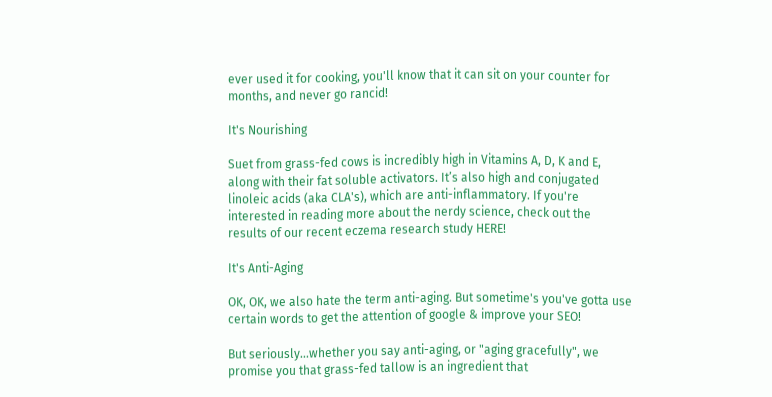ever used it for cooking, you'll know that it can sit on your counter for months, and never go rancid!

It's Nourishing

Suet from grass-fed cows is incredibly high in Vitamins A, D, K and E, along with their fat soluble activators. It’s also high and conjugated linoleic acids (aka CLA's), which are anti-inflammatory. If you're interested in reading more about the nerdy science, check out the results of our recent eczema research study HERE!

It's Anti-Aging

OK, OK, we also hate the term anti-aging. But sometime's you've gotta use certain words to get the attention of google & improve your SEO!

But seriously...whether you say anti-aging, or "aging gracefully", we promise you that grass-fed tallow is an ingredient that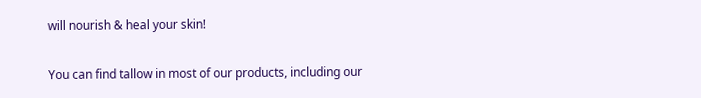will nourish & heal your skin!

You can find tallow in most of our products, including our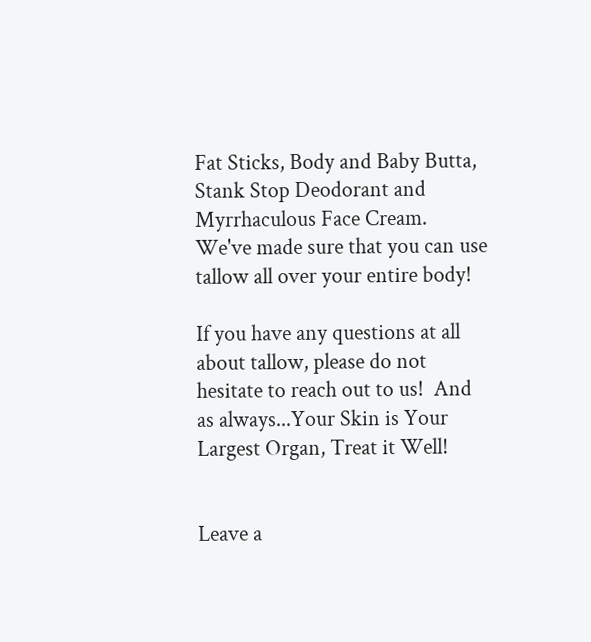Fat Sticks, Body and Baby Butta, Stank Stop Deodorant and Myrrhaculous Face Cream. We've made sure that you can use tallow all over your entire body!

If you have any questions at all about tallow, please do not hesitate to reach out to us!  And as always...Your Skin is Your Largest Organ, Treat it Well!


Leave a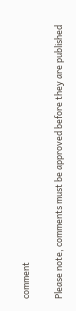comment

Please note, comments must be approved before they are published